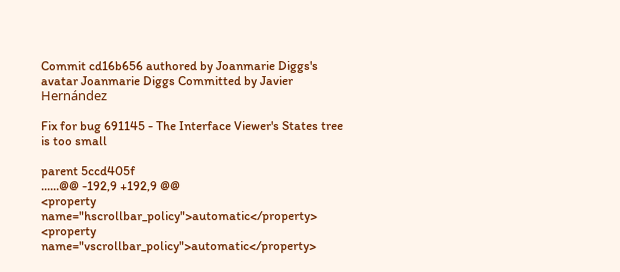Commit cd16b656 authored by Joanmarie Diggs's avatar Joanmarie Diggs Committed by Javier Hernández

Fix for bug 691145 - The Interface Viewer's States tree is too small

parent 5ccd405f
......@@ -192,9 +192,9 @@
<property name="hscrollbar_policy">automatic</property>
<property name="vscrollbar_policy">automatic</property>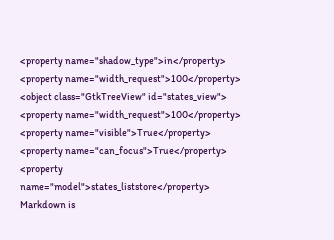<property name="shadow_type">in</property>
<property name="width_request">100</property>
<object class="GtkTreeView" id="states_view">
<property name="width_request">100</property>
<property name="visible">True</property>
<property name="can_focus">True</property>
<property name="model">states_liststore</property>
Markdown is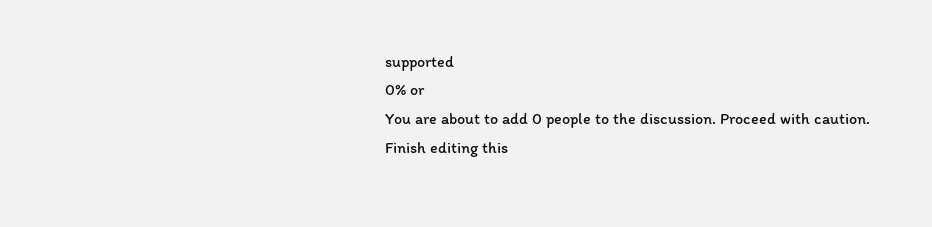supported
0% or
You are about to add 0 people to the discussion. Proceed with caution.
Finish editing this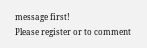message first!
Please register or to comment